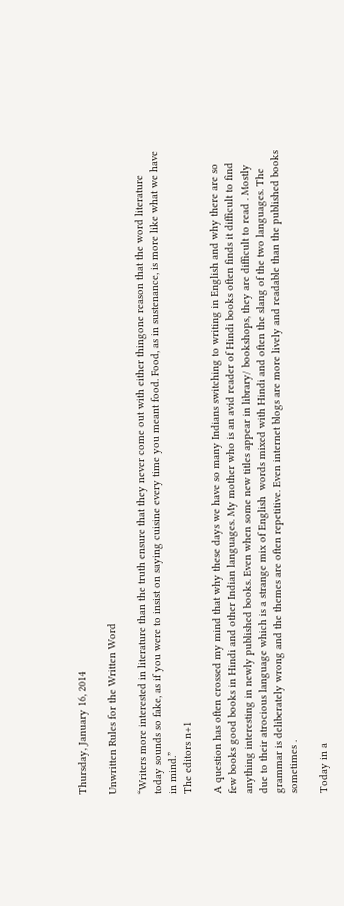Thursday, January 16, 2014

Unwritten Rules for the Written Word

“Writers more interested in literature than the truth ensure that they never come out with either thingone reason that the word literature today sounds so fake, as if you were to insist on saying cuisine every time you meant food. Food, as in sustenance, is more like what we have in mind.”
The editors n+1

A question has often crossed my mind that why these days we have so many Indians switching to writing in English and why there are so few books good books in Hindi and other Indian languages. My mother who is an avid reader of Hindi books often finds it difficult to find anything interesting in newly published books. Even when some new titles appear in library/ bookshops, they are difficult to read . Mostly due to their atrocious language which is a strange mix of English  words mixed with Hindi and often the slang of the two languages. The grammar is deliberately wrong and the themes are often repetitive. Even internet blogs are more lively and readable than the published books sometimes .

Today in a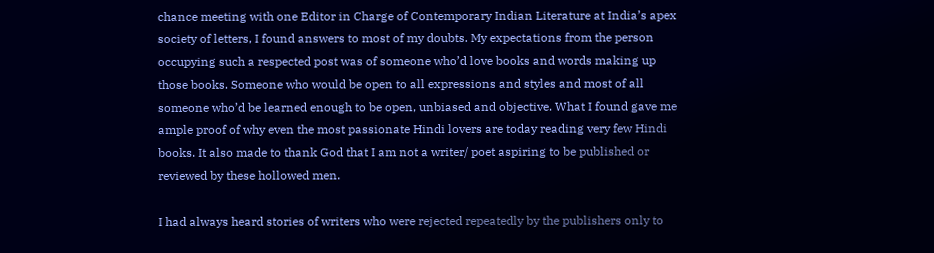chance meeting with one Editor in Charge of Contemporary Indian Literature at India’s apex society of letters, I found answers to most of my doubts. My expectations from the person occupying such a respected post was of someone who’d love books and words making up those books. Someone who would be open to all expressions and styles and most of all someone who’d be learned enough to be open, unbiased and objective. What I found gave me ample proof of why even the most passionate Hindi lovers are today reading very few Hindi books. It also made to thank God that I am not a writer/ poet aspiring to be published or reviewed by these hollowed men.

I had always heard stories of writers who were rejected repeatedly by the publishers only to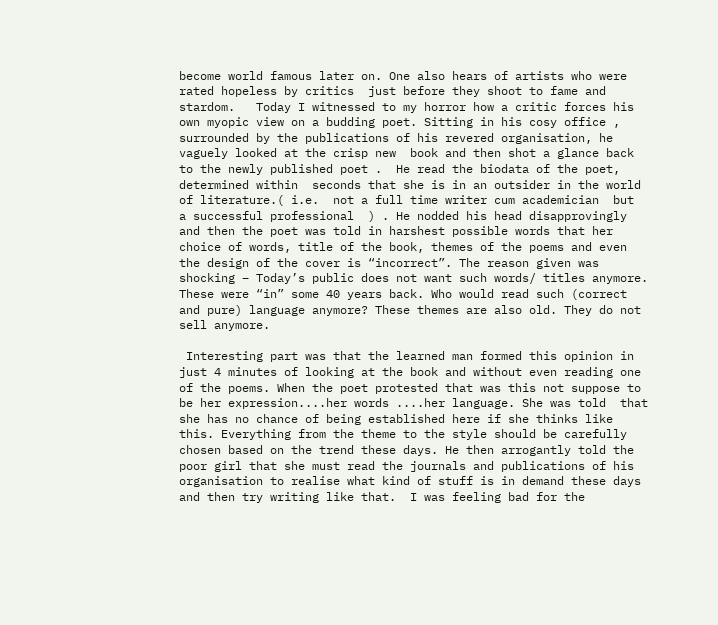become world famous later on. One also hears of artists who were rated hopeless by critics  just before they shoot to fame and stardom.   Today I witnessed to my horror how a critic forces his own myopic view on a budding poet. Sitting in his cosy office , surrounded by the publications of his revered organisation, he vaguely looked at the crisp new  book and then shot a glance back to the newly published poet .  He read the biodata of the poet, determined within  seconds that she is in an outsider in the world of literature.( i.e.  not a full time writer cum academician  but  a successful professional  ) . He nodded his head disapprovingly and then the poet was told in harshest possible words that her choice of words, title of the book, themes of the poems and even the design of the cover is “incorrect”. The reason given was shocking – Today’s public does not want such words/ titles anymore. These were “in” some 40 years back. Who would read such (correct and pure) language anymore? These themes are also old. They do not sell anymore.

 Interesting part was that the learned man formed this opinion in just 4 minutes of looking at the book and without even reading one of the poems. When the poet protested that was this not suppose to be her expression....her words ....her language. She was told  that she has no chance of being established here if she thinks like this. Everything from the theme to the style should be carefully chosen based on the trend these days. He then arrogantly told the poor girl that she must read the journals and publications of his organisation to realise what kind of stuff is in demand these days and then try writing like that.  I was feeling bad for the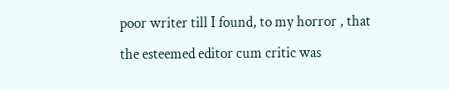poor writer till I found, to my horror , that the esteemed editor cum critic was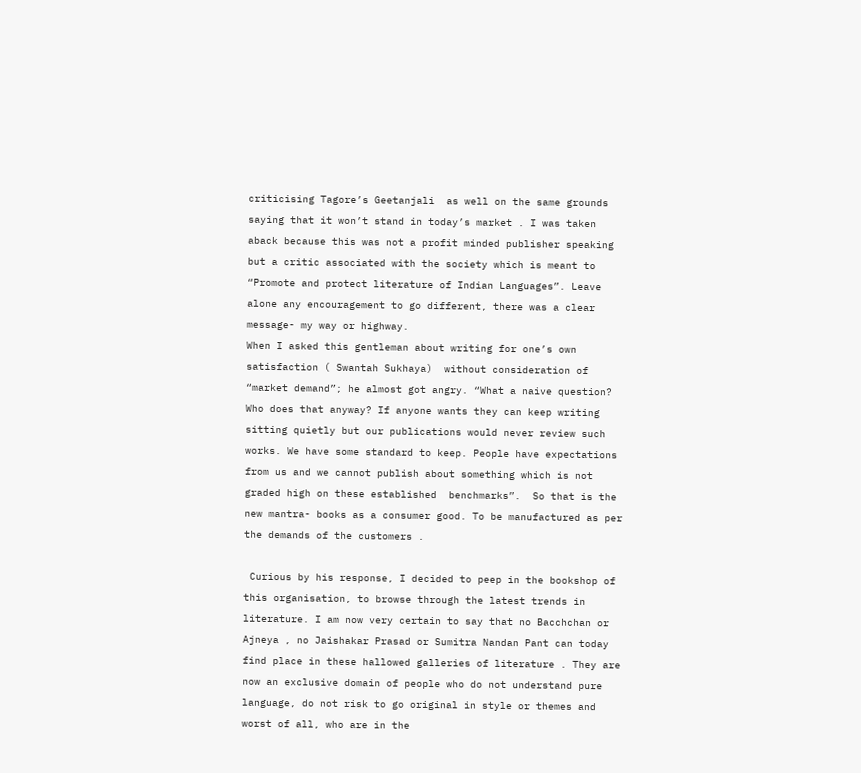criticising Tagore’s Geetanjali  as well on the same grounds saying that it won’t stand in today’s market . I was taken aback because this was not a profit minded publisher speaking but a critic associated with the society which is meant to “Promote and protect literature of Indian Languages”. Leave alone any encouragement to go different, there was a clear message- my way or highway.
When I asked this gentleman about writing for one’s own satisfaction ( Swantah Sukhaya)  without consideration of “market demand”; he almost got angry. “What a naive question? Who does that anyway? If anyone wants they can keep writing sitting quietly but our publications would never review such works. We have some standard to keep. People have expectations from us and we cannot publish about something which is not graded high on these established  benchmarks”.  So that is the new mantra- books as a consumer good. To be manufactured as per the demands of the customers .

 Curious by his response, I decided to peep in the bookshop of this organisation, to browse through the latest trends in literature. I am now very certain to say that no Bacchchan or Ajneya , no Jaishakar Prasad or Sumitra Nandan Pant can today find place in these hallowed galleries of literature . They are now an exclusive domain of people who do not understand pure language, do not risk to go original in style or themes and worst of all, who are in the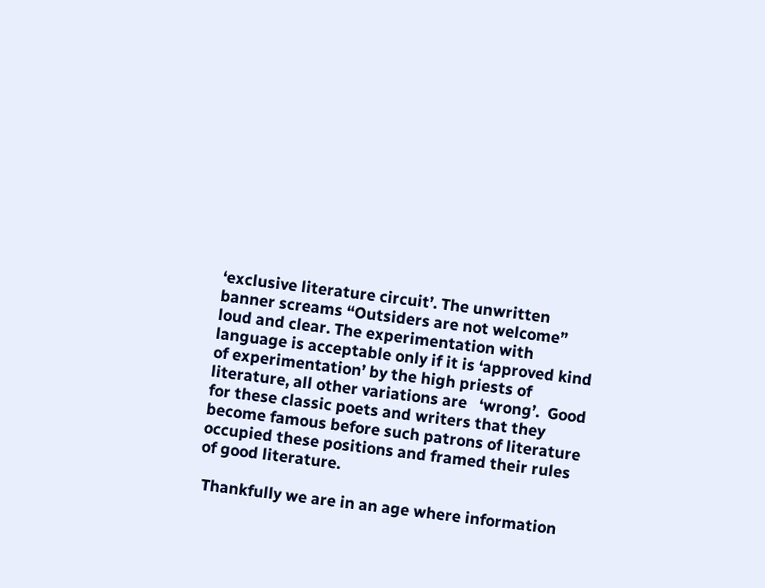‘exclusive literature circuit’. The unwritten banner screams “Outsiders are not welcome” loud and clear. The experimentation with language is acceptable only if it is ‘approved kind of experimentation’ by the high priests of literature, all other variations are   ‘wrong’.  Good for these classic poets and writers that they become famous before such patrons of literature occupied these positions and framed their rules of good literature.

 Thankfully we are in an age where information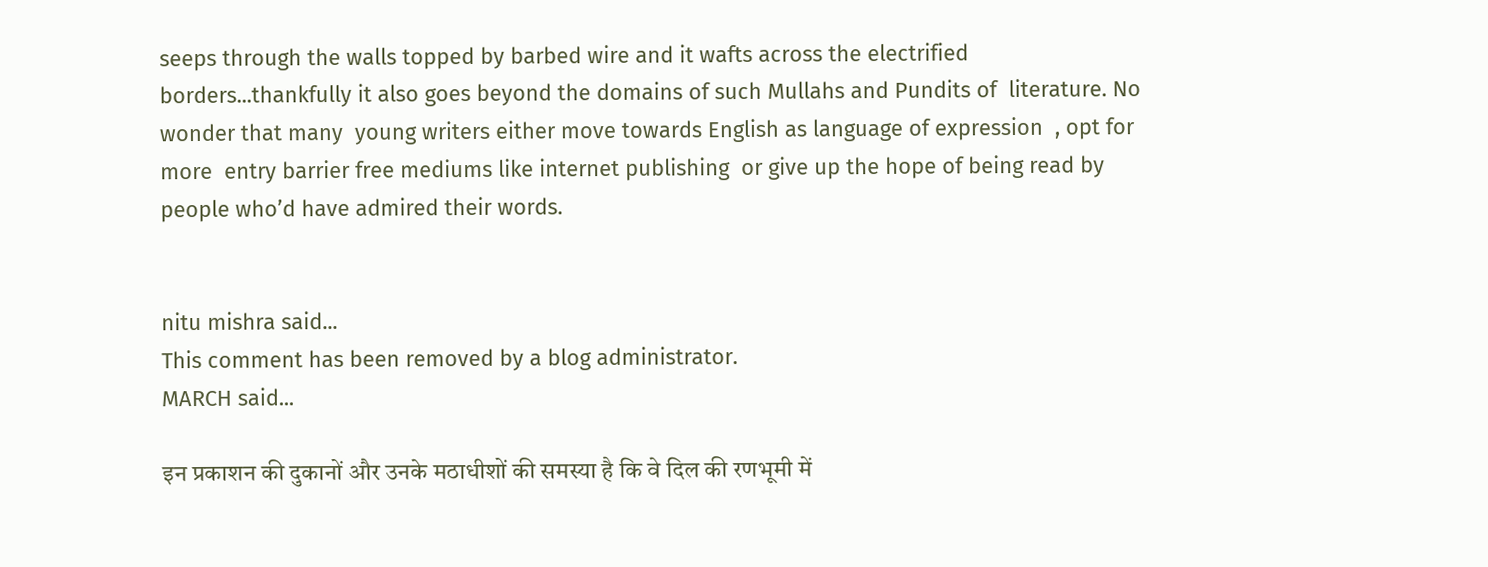seeps through the walls topped by barbed wire and it wafts across the electrified borders...thankfully it also goes beyond the domains of such Mullahs and Pundits of  literature. No wonder that many  young writers either move towards English as language of expression  , opt for more  entry barrier free mediums like internet publishing  or give up the hope of being read by people who’d have admired their words.


nitu mishra said...
This comment has been removed by a blog administrator.
MARCH said...

इन प्रकाशन की दुकानों और उनके मठाधीशों की समस्या है कि वे दिल की रणभूमी में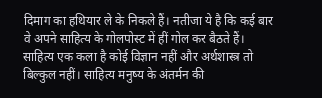दिमाग का हथियार ले के निकले हैं। नतीजा ये है कि कई बार वे अपने साहित्य के गोलपोस्ट में हीं गोल कर बैठते हैं। साहित्य एक कला है कोई विज्ञान नहीं और अर्थशास्त्र तो बिल्कुल नहीं। साहित्य मनुष्य के अंतर्मन की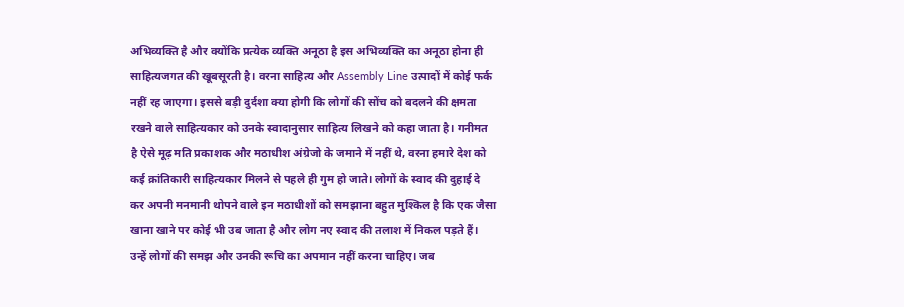अभिव्यक्ति है और क्योंकि प्रत्येक व्यक्ति अनूठा है इस अभिव्यक्ति का अनूठा होना ही साहित्यजगत की खूबसूरती है। वरना साहित्य और Assembly Line उत्पादों में कोई फर्क नहीं रह जाएगा। इससे बड़ी दुर्दशा क्या होगी कि लोगों की सोंच को बदलने की क्षमता रखने वाले साहित्यकार को उनके स्वादानुसार साहित्य लिखने को कहा जाता है। गनीमत है ऐसे मूढ़ मति प्रकाशक और मठाधीश अंग्रेजो के जमाने में नहीं थे, वरना हमारे देश को कई क्रांतिकारी साहित्यकार मिलने से पहले ही गुम हो जाते। लोगों के स्वाद की दुहाई दे कर अपनी मनमानी थोपने वाले इन मठाधीशों को समझाना बहुत मुश्किल है कि एक जैसा खाना खाने पर कोई भी उब जाता है और लोग नए स्वाद की तलाश में निकल पड़ते हैं। उन्हें लोगों की समझ और उनकी रूचि का अपमान नहीं करना चाहिए। जब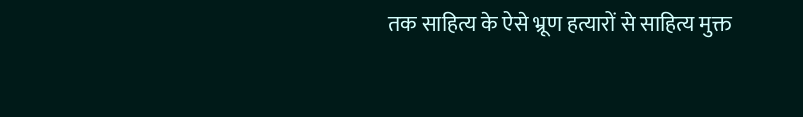तक साहित्य के ऐसे भ्रूण हत्यारों से साहित्य मुक्त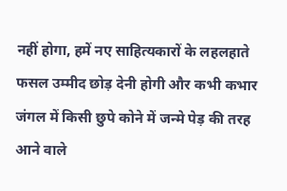नहीं होगा, हमें नए साहित्यकारों के लहलहाते फसल उम्मीद छोड़ देनी होगी और कभी कभार जंगल में किसी छुपे कोने में जन्मे पेड़ की तरह आने वाले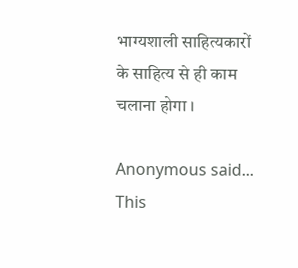भाग्यशाली साहित्यकारों के साहित्य से ही काम चलाना होगा ।

Anonymous said...
This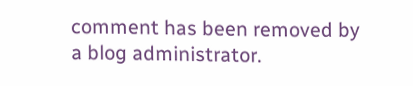comment has been removed by a blog administrator.